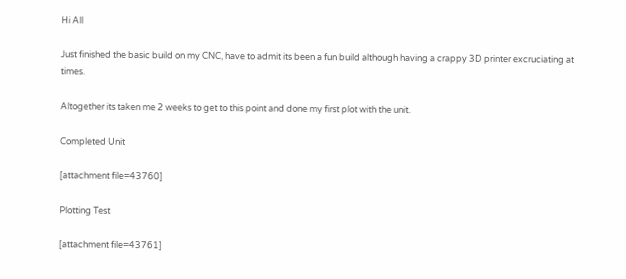Hi All

Just finished the basic build on my CNC, have to admit its been a fun build although having a crappy 3D printer excruciating at times.

Altogether its taken me 2 weeks to get to this point and done my first plot with the unit.

Completed Unit

[attachment file=43760]

Plotting Test

[attachment file=43761]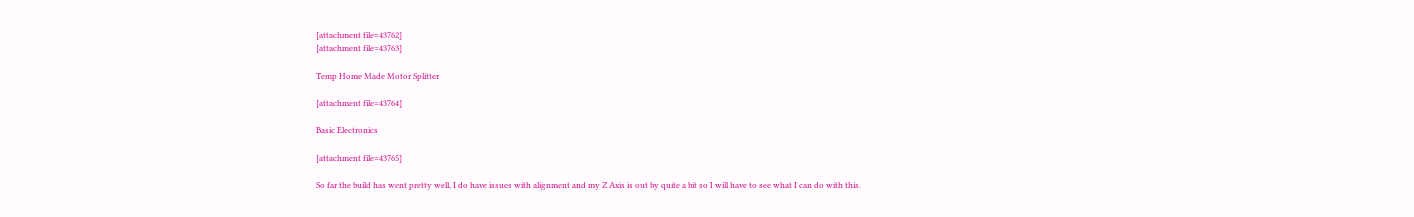[attachment file=43762]
[attachment file=43763]

Temp Home Made Motor Splitter

[attachment file=43764]

Basic Electronics

[attachment file=43765]

So far the build has went pretty well, I do have issues with alignment and my Z Axis is out by quite a bit so I will have to see what I can do with this.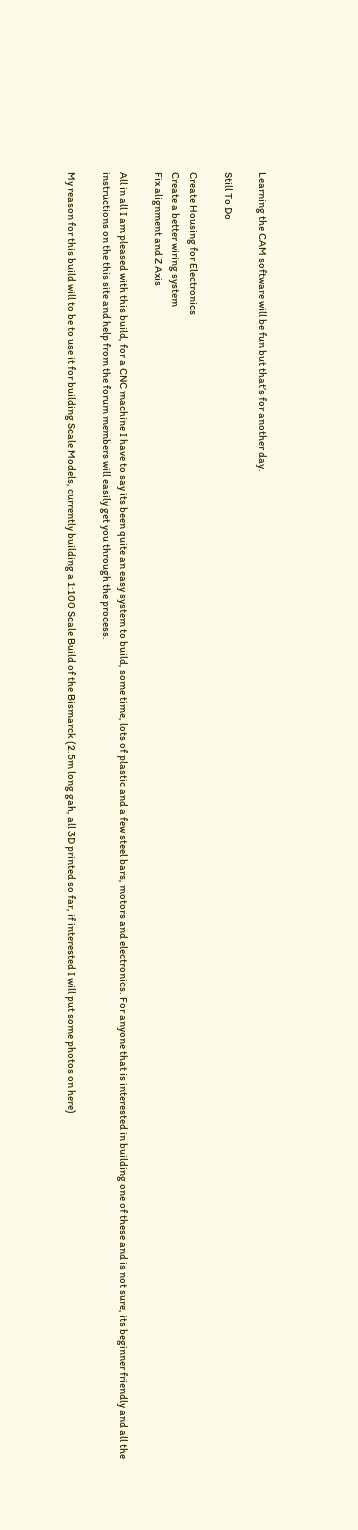Learning the CAM software will be fun but that’s for another day.

Still To Do

Create Housing for Electronics
Create a better wiring system
Fix alignment and Z Axis

All in all I am pleased with this build, for a CNC machine I have to say its been quite an easy system to build, some time, lots of plastic and a few steel bars, motors and electronics. For anyone that is interested in building one of these and is not sure, its beginner friendly and all the instructions on the this site and help from the forum members will easily get you through the process.

My reason for this build will to be to use it for building Scale Models, currently building a 1:100 Scale Build of the Bismarck (2.5m long gah, all 3D printed so far, if interested I will put some photos on here)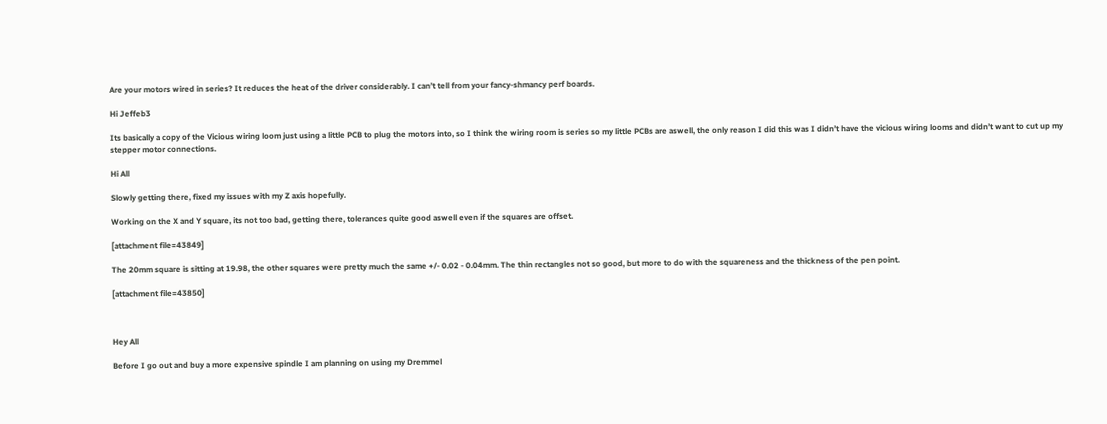Are your motors wired in series? It reduces the heat of the driver considerably. I can’t tell from your fancy-shmancy perf boards.

Hi Jeffeb3

Its basically a copy of the Vicious wiring loom just using a little PCB to plug the motors into, so I think the wiring room is series so my little PCBs are aswell, the only reason I did this was I didn’t have the vicious wiring looms and didn’t want to cut up my stepper motor connections.

Hi All

Slowly getting there, fixed my issues with my Z axis hopefully.

Working on the X and Y square, its not too bad, getting there, tolerances quite good aswell even if the squares are offset.

[attachment file=43849]

The 20mm square is sitting at 19.98, the other squares were pretty much the same +/- 0.02 - 0.04mm. The thin rectangles not so good, but more to do with the squareness and the thickness of the pen point.

[attachment file=43850]



Hey All

Before I go out and buy a more expensive spindle I am planning on using my Dremmel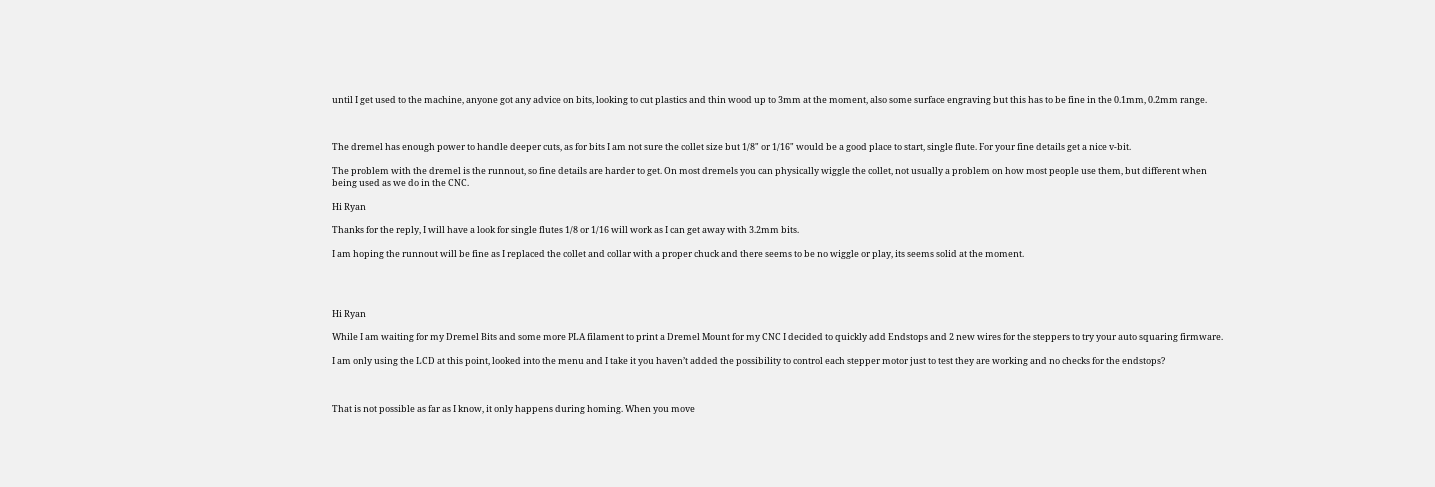until I get used to the machine, anyone got any advice on bits, looking to cut plastics and thin wood up to 3mm at the moment, also some surface engraving but this has to be fine in the 0.1mm, 0.2mm range.



The dremel has enough power to handle deeper cuts, as for bits I am not sure the collet size but 1/8" or 1/16" would be a good place to start, single flute. For your fine details get a nice v-bit.

The problem with the dremel is the runnout, so fine details are harder to get. On most dremels you can physically wiggle the collet, not usually a problem on how most people use them, but different when being used as we do in the CNC.

Hi Ryan

Thanks for the reply, I will have a look for single flutes 1/8 or 1/16 will work as I can get away with 3.2mm bits.

I am hoping the runnout will be fine as I replaced the collet and collar with a proper chuck and there seems to be no wiggle or play, its seems solid at the moment.




Hi Ryan

While I am waiting for my Dremel Bits and some more PLA filament to print a Dremel Mount for my CNC I decided to quickly add Endstops and 2 new wires for the steppers to try your auto squaring firmware.

I am only using the LCD at this point, looked into the menu and I take it you haven’t added the possibility to control each stepper motor just to test they are working and no checks for the endstops?



That is not possible as far as I know, it only happens during homing. When you move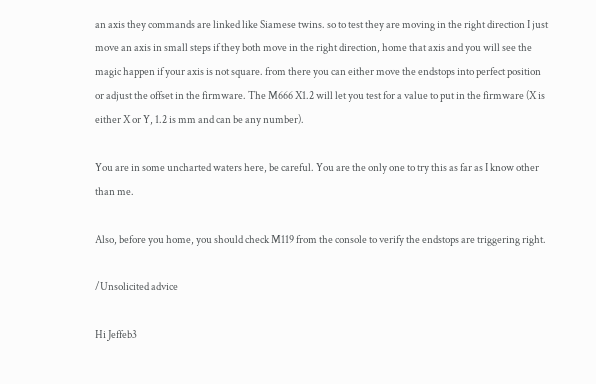an axis they commands are linked like Siamese twins. so to test they are moving in the right direction I just move an axis in small steps if they both move in the right direction, home that axis and you will see the magic happen if your axis is not square. from there you can either move the endstops into perfect position or adjust the offset in the firmware. The M666 X1.2 will let you test for a value to put in the firmware (X is either X or Y, 1.2 is mm and can be any number).

You are in some uncharted waters here, be careful. You are the only one to try this as far as I know other than me.

Also, before you home, you should check M119 from the console to verify the endstops are triggering right.

/Unsolicited advice

Hi Jeffeb3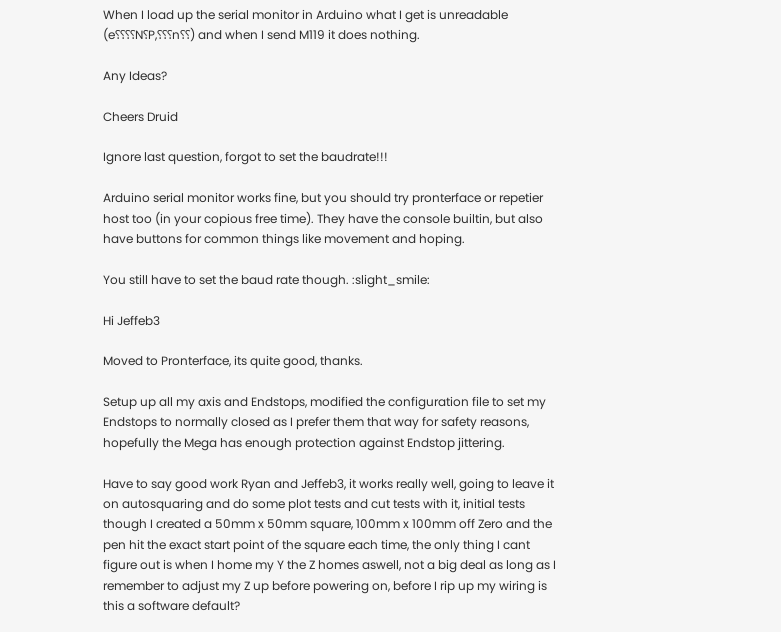When I load up the serial monitor in Arduino what I get is unreadable (e⸮⸮⸮⸮N⸮P,⸮⸮⸮n⸮⸮) and when I send M119 it does nothing.

Any Ideas?

Cheers Druid

Ignore last question, forgot to set the baudrate!!!

Arduino serial monitor works fine, but you should try pronterface or repetier host too (in your copious free time). They have the console builtin, but also have buttons for common things like movement and hoping.

You still have to set the baud rate though. :slight_smile:

Hi Jeffeb3

Moved to Pronterface, its quite good, thanks.

Setup up all my axis and Endstops, modified the configuration file to set my Endstops to normally closed as I prefer them that way for safety reasons, hopefully the Mega has enough protection against Endstop jittering.

Have to say good work Ryan and Jeffeb3, it works really well, going to leave it on autosquaring and do some plot tests and cut tests with it, initial tests though I created a 50mm x 50mm square, 100mm x 100mm off Zero and the pen hit the exact start point of the square each time, the only thing I cant figure out is when I home my Y the Z homes aswell, not a big deal as long as I remember to adjust my Z up before powering on, before I rip up my wiring is this a software default?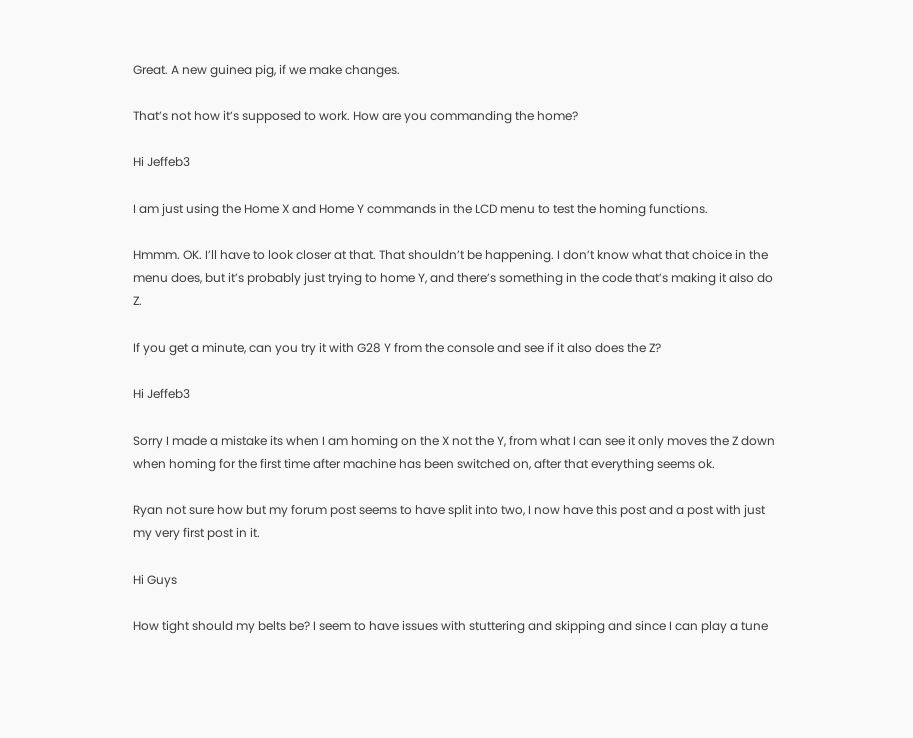Great. A new guinea pig, if we make changes.

That’s not how it’s supposed to work. How are you commanding the home?

Hi Jeffeb3

I am just using the Home X and Home Y commands in the LCD menu to test the homing functions.

Hmmm. OK. I’ll have to look closer at that. That shouldn’t be happening. I don’t know what that choice in the menu does, but it’s probably just trying to home Y, and there’s something in the code that’s making it also do Z.

If you get a minute, can you try it with G28 Y from the console and see if it also does the Z?

Hi Jeffeb3

Sorry I made a mistake its when I am homing on the X not the Y, from what I can see it only moves the Z down when homing for the first time after machine has been switched on, after that everything seems ok.

Ryan not sure how but my forum post seems to have split into two, I now have this post and a post with just my very first post in it.

Hi Guys

How tight should my belts be? I seem to have issues with stuttering and skipping and since I can play a tune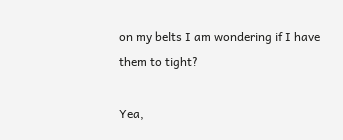on my belts I am wondering if I have them to tight?

Yea,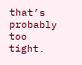that’s probably too tight.